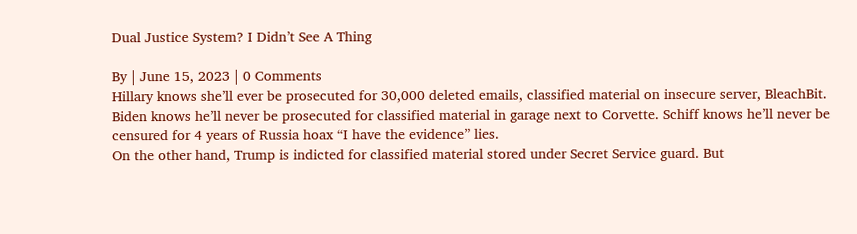Dual Justice System? I Didn’t See A Thing

By | June 15, 2023 | 0 Comments
Hillary knows she’ll ever be prosecuted for 30,000 deleted emails, classified material on insecure server, BleachBit. Biden knows he’ll never be prosecuted for classified material in garage next to Corvette. Schiff knows he’ll never be censured for 4 years of Russia hoax “I have the evidence” lies.
On the other hand, Trump is indicted for classified material stored under Secret Service guard. But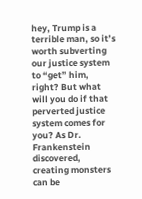hey, Trump is a terrible man, so it’s worth subverting our justice system to “get” him, right? But what will you do if that perverted justice system comes for you? As Dr. Frankenstein discovered, creating monsters can be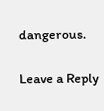dangerous.

Leave a Reply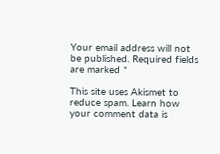Your email address will not be published. Required fields are marked *

This site uses Akismet to reduce spam. Learn how your comment data is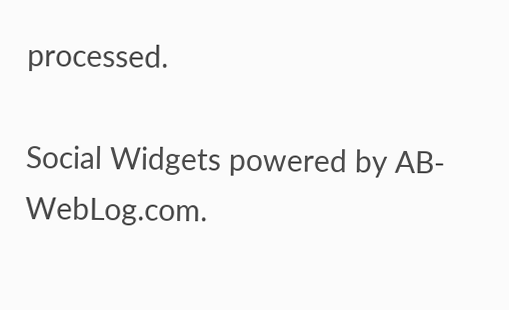processed.

Social Widgets powered by AB-WebLog.com.